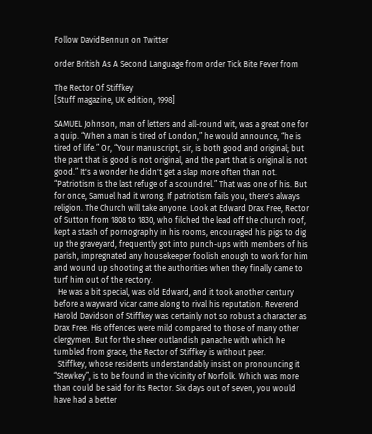Follow DavidBennun on Twitter

order British As A Second Language from order Tick Bite Fever from

The Rector Of Stiffkey
[Stuff magazine, UK edition, 1998]

SAMUEL Johnson, man of letters and all-round wit, was a great one for a quip. “When a man is tired of London,” he would announce, “he is tired of life.” Or, “Your manuscript, sir, is both good and original; but the part that is good is not original, and the part that is original is not good.” It's a wonder he didn't get a slap more often than not. “Patriotism is the last refuge of a scoundrel.” That was one of his. But for once, Samuel had it wrong. If patriotism fails you, there's always religion. The Church will take anyone. Look at Edward Drax Free, Rector of Sutton from 1808 to 1830, who filched the lead off the church roof, kept a stash of pornography in his rooms, encouraged his pigs to dig up the graveyard, frequently got into punch-ups with members of his parish, impregnated any housekeeper foolish enough to work for him and wound up shooting at the authorities when they finally came to turf him out of the rectory.
  He was a bit special, was old Edward, and it took another century before a wayward vicar came along to rival his reputation. Reverend Harold Davidson of Stiffkey was certainly not so robust a character as Drax Free. His offences were mild compared to those of many other clergymen. But for the sheer outlandish panache with which he tumbled from grace, the Rector of Stiffkey is without peer.
  Stiffkey, whose residents understandably insist on pronouncing it “Stewkey”, is to be found in the vicinity of Norfolk. Which was more than could be said for its Rector. Six days out of seven, you would have had a better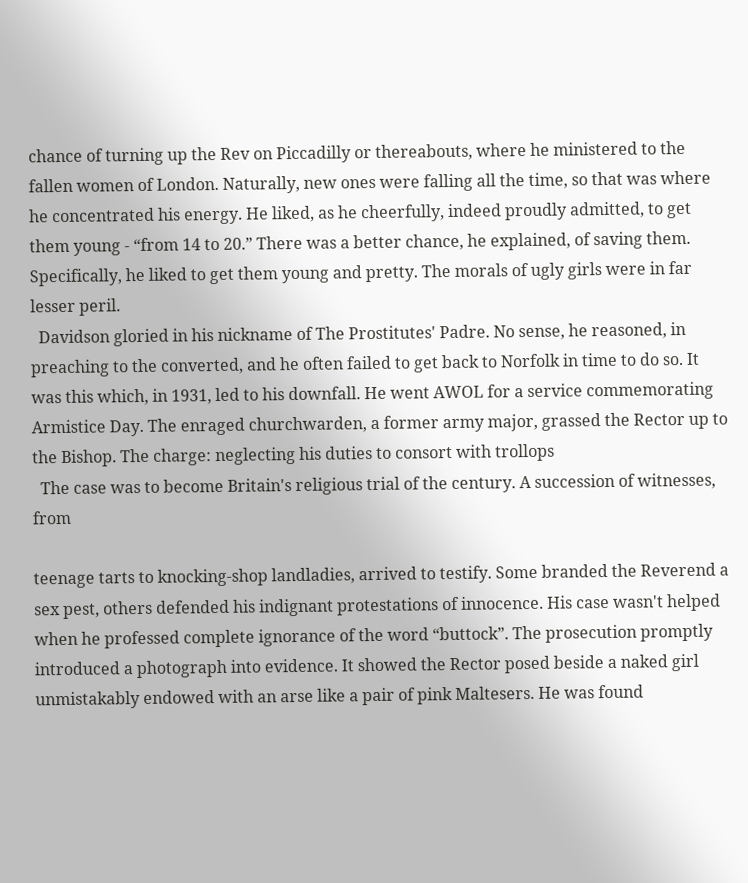chance of turning up the Rev on Piccadilly or thereabouts, where he ministered to the fallen women of London. Naturally, new ones were falling all the time, so that was where he concentrated his energy. He liked, as he cheerfully, indeed proudly admitted, to get them young - “from 14 to 20.” There was a better chance, he explained, of saving them. Specifically, he liked to get them young and pretty. The morals of ugly girls were in far lesser peril.
  Davidson gloried in his nickname of The Prostitutes' Padre. No sense, he reasoned, in preaching to the converted, and he often failed to get back to Norfolk in time to do so. It was this which, in 1931, led to his downfall. He went AWOL for a service commemorating Armistice Day. The enraged churchwarden, a former army major, grassed the Rector up to the Bishop. The charge: neglecting his duties to consort with trollops
  The case was to become Britain's religious trial of the century. A succession of witnesses, from

teenage tarts to knocking-shop landladies, arrived to testify. Some branded the Reverend a sex pest, others defended his indignant protestations of innocence. His case wasn't helped when he professed complete ignorance of the word “buttock”. The prosecution promptly introduced a photograph into evidence. It showed the Rector posed beside a naked girl unmistakably endowed with an arse like a pair of pink Maltesers. He was found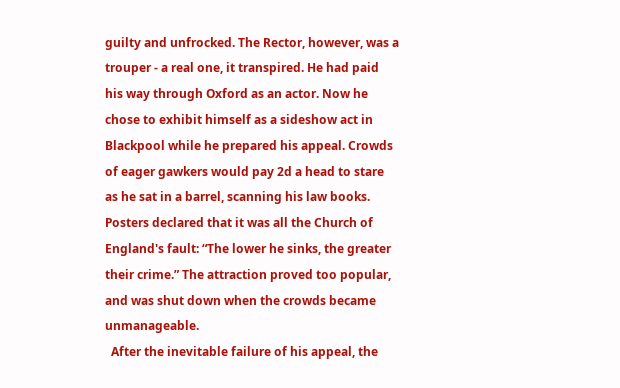guilty and unfrocked. The Rector, however, was a trouper - a real one, it transpired. He had paid his way through Oxford as an actor. Now he chose to exhibit himself as a sideshow act in Blackpool while he prepared his appeal. Crowds of eager gawkers would pay 2d a head to stare as he sat in a barrel, scanning his law books. Posters declared that it was all the Church of England's fault: “The lower he sinks, the greater their crime.” The attraction proved too popular, and was shut down when the crowds became unmanageable.
  After the inevitable failure of his appeal, the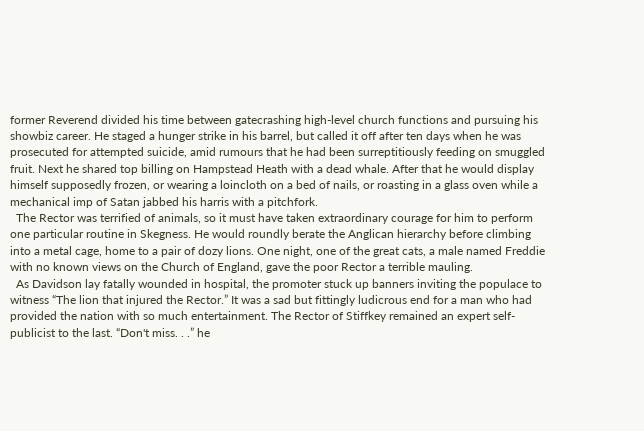former Reverend divided his time between gatecrashing high-level church functions and pursuing his showbiz career. He staged a hunger strike in his barrel, but called it off after ten days when he was prosecuted for attempted suicide, amid rumours that he had been surreptitiously feeding on smuggled fruit. Next he shared top billing on Hampstead Heath with a dead whale. After that he would display himself supposedly frozen, or wearing a loincloth on a bed of nails, or roasting in a glass oven while a mechanical imp of Satan jabbed his harris with a pitchfork.
  The Rector was terrified of animals, so it must have taken extraordinary courage for him to perform one particular routine in Skegness. He would roundly berate the Anglican hierarchy before climbing into a metal cage, home to a pair of dozy lions. One night, one of the great cats, a male named Freddie with no known views on the Church of England, gave the poor Rector a terrible mauling.
  As Davidson lay fatally wounded in hospital, the promoter stuck up banners inviting the populace to witness “The lion that injured the Rector.” It was a sad but fittingly ludicrous end for a man who had provided the nation with so much entertainment. The Rector of Stiffkey remained an expert self-publicist to the last. “Don't miss. . .” he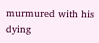murmured with his dying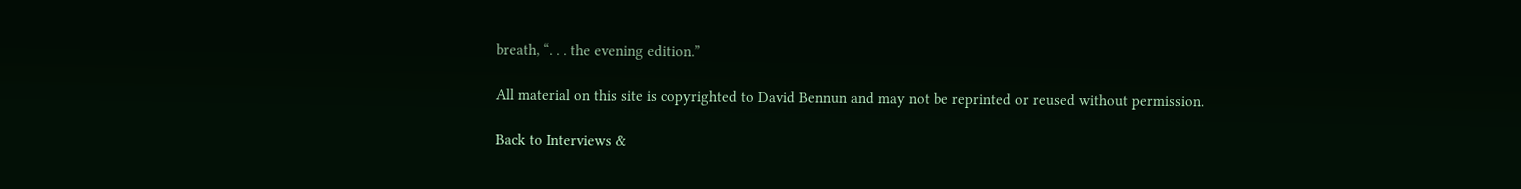breath, “. . . the evening edition.”

All material on this site is copyrighted to David Bennun and may not be reprinted or reused without permission.

Back to Interviews &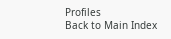Profiles
Back to Main Index